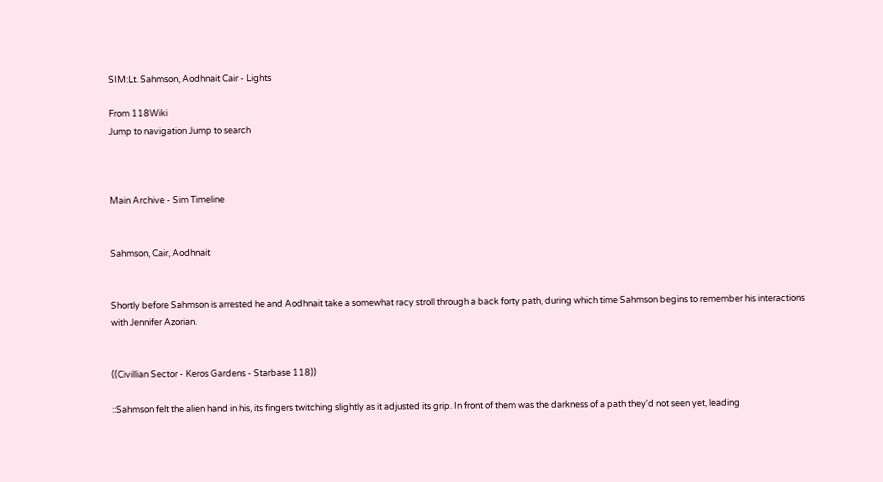SIM:Lt. Sahmson, Aodhnait Cair - Lights

From 118Wiki
Jump to navigation Jump to search



Main Archive - Sim Timeline


Sahmson, Cair, Aodhnait


Shortly before Sahmson is arrested he and Aodhnait take a somewhat racy stroll through a back forty path, during which time Sahmson begins to remember his interactions with Jennifer Azorian.


((Civillian Sector - Keros Gardens - Starbase 118))

::Sahmson felt the alien hand in his, its fingers twitching slightly as it adjusted its grip. In front of them was the darkness of a path they'd not seen yet, leading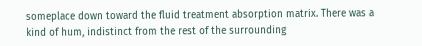someplace down toward the fluid treatment absorption matrix. There was a kind of hum, indistinct from the rest of the surrounding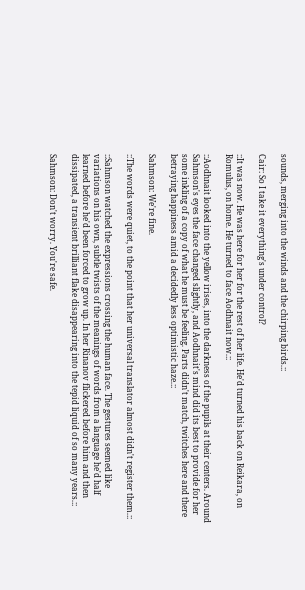sounds, merging into the winds and the chirping birds.::

Cair: So I take it everything's under control?

::It was now. He was here for her for the rest of her life. He'd turned his back on Reikara, on Romulus, on home. He turned to face Aodhnait now.::

::Aodhnait looked into the yellow irises, into the darkness of the pupils at their centers. Around Sahmson's eyes the face changed slightly, and Aodhnait's mind did its best to provide for her some inkling of a copy of what he must be feeling. Parts didn't match, twitches here and there betraying happiness amid a decidedly less optimistic haze.::

Sahmson: We're fine.

::The words were quiet, to the point that her universal translator almost didn't register them.::

::Sahmson watched the expressions crossing the human face. The gestures seemed like variations on his own, subtle twists of the meanings of words from a language he'd half learned before he'd been forced to grow up. In her Rinanov flickered before him and then dissipated, a transient brilliant flake disappearing into the tepid liquid of so many years.::

Sahmson: Don't worry. You're safe.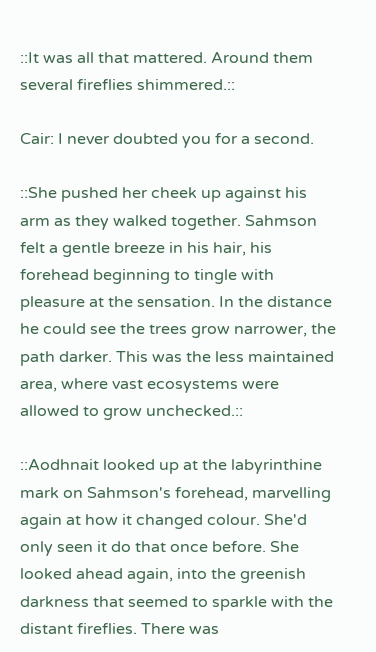::It was all that mattered. Around them several fireflies shimmered.::

Cair: I never doubted you for a second.

::She pushed her cheek up against his arm as they walked together. Sahmson felt a gentle breeze in his hair, his forehead beginning to tingle with pleasure at the sensation. In the distance he could see the trees grow narrower, the path darker. This was the less maintained area, where vast ecosystems were allowed to grow unchecked.::

::Aodhnait looked up at the labyrinthine mark on Sahmson's forehead, marvelling again at how it changed colour. She'd only seen it do that once before. She looked ahead again, into the greenish darkness that seemed to sparkle with the distant fireflies. There was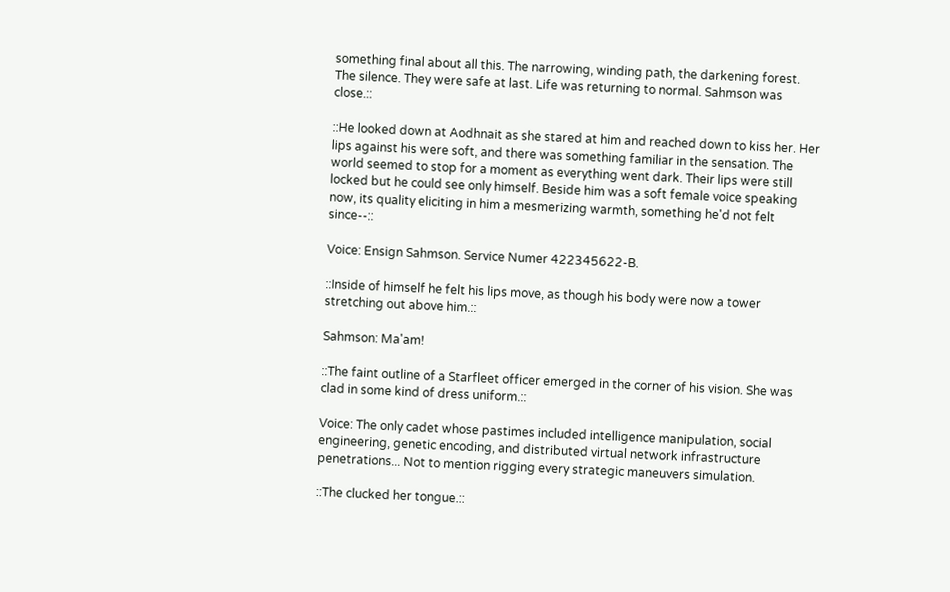something final about all this. The narrowing, winding path, the darkening forest. The silence. They were safe at last. Life was returning to normal. Sahmson was close.::

::He looked down at Aodhnait as she stared at him and reached down to kiss her. Her lips against his were soft, and there was something familiar in the sensation. The world seemed to stop for a moment as everything went dark. Their lips were still locked but he could see only himself. Beside him was a soft female voice speaking now, its quality eliciting in him a mesmerizing warmth, something he'd not felt since--::

Voice: Ensign Sahmson. Service Numer 422345622-B.

::Inside of himself he felt his lips move, as though his body were now a tower stretching out above him.::

Sahmson: Ma'am!

::The faint outline of a Starfleet officer emerged in the corner of his vision. She was clad in some kind of dress uniform.::

Voice: The only cadet whose pastimes included intelligence manipulation, social engineering, genetic encoding, and distributed virtual network infrastructure penetrations... Not to mention rigging every strategic maneuvers simulation.

::The clucked her tongue.::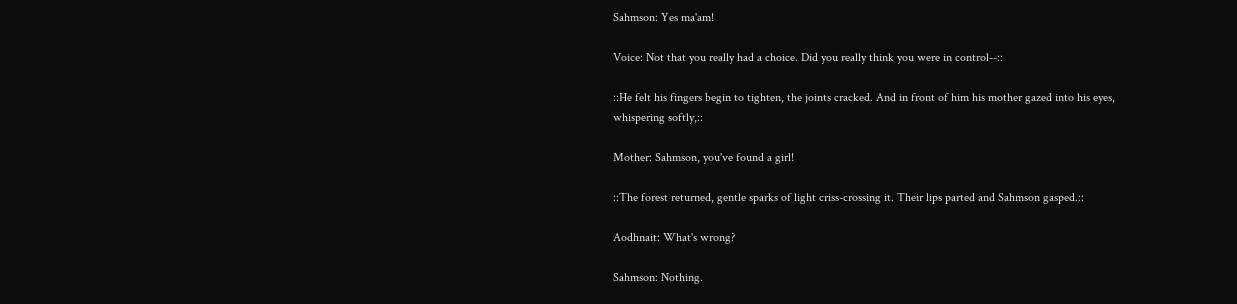Sahmson: Yes ma'am!

Voice: Not that you really had a choice. Did you really think you were in control--::

::He felt his fingers begin to tighten, the joints cracked. And in front of him his mother gazed into his eyes, whispering softly,::

Mother: Sahmson, you've found a girl!

::The forest returned, gentle sparks of light criss-crossing it. Their lips parted and Sahmson gasped.::

Aodhnait: What's wrong?

Sahmson: Nothing.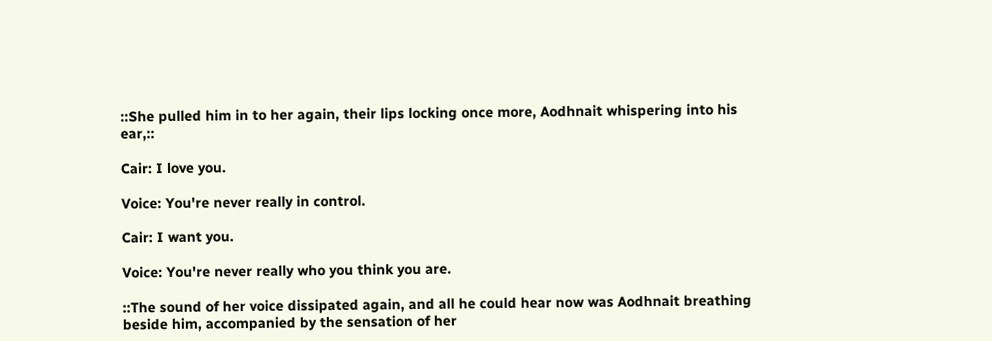::She pulled him in to her again, their lips locking once more, Aodhnait whispering into his ear,::

Cair: I love you.

Voice: You're never really in control.

Cair: I want you.

Voice: You're never really who you think you are.

::The sound of her voice dissipated again, and all he could hear now was Aodhnait breathing beside him, accompanied by the sensation of her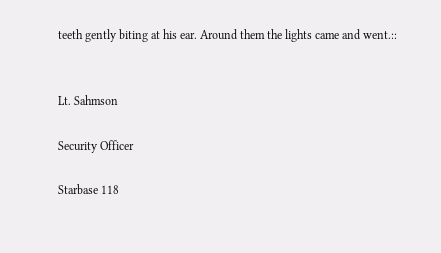teeth gently biting at his ear. Around them the lights came and went.::


Lt. Sahmson

Security Officer

Starbase 118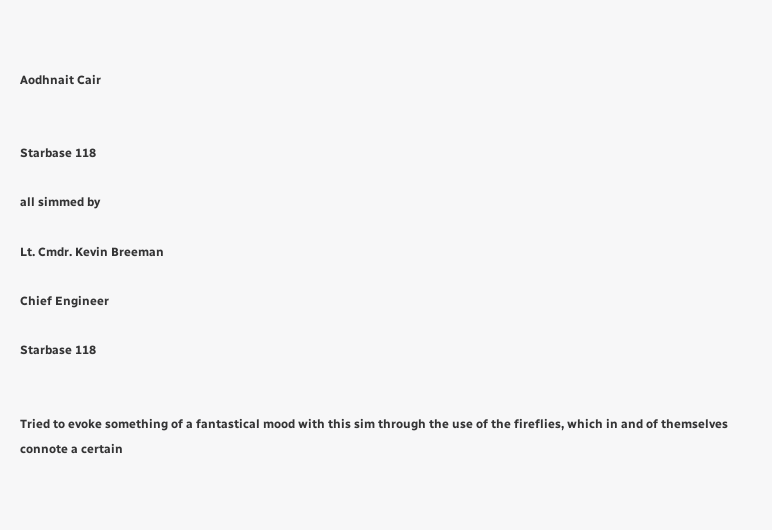Aodhnait Cair


Starbase 118

all simmed by

Lt. Cmdr. Kevin Breeman

Chief Engineer

Starbase 118


Tried to evoke something of a fantastical mood with this sim through the use of the fireflies, which in and of themselves connote a certain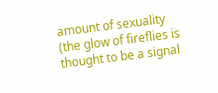amount of sexuality (the glow of fireflies is thought to be a signal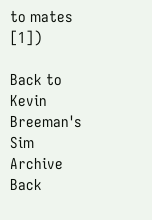to mates [1])

Back to Kevin Breeman's Sim Archive
Back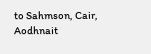to Sahmson, Cair, Aodhnait